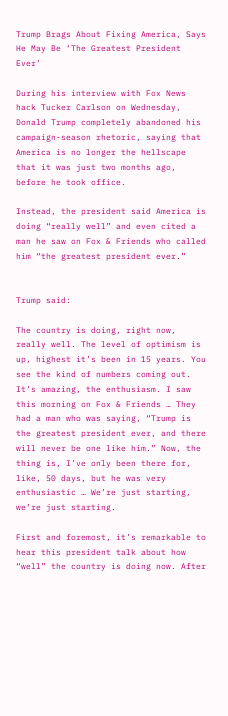Trump Brags About Fixing America, Says He May Be ‘The Greatest President Ever’

During his interview with Fox News hack Tucker Carlson on Wednesday, Donald Trump completely abandoned his campaign-season rhetoric, saying that America is no longer the hellscape that it was just two months ago, before he took office.

Instead, the president said America is doing “really well” and even cited a man he saw on Fox & Friends who called him “the greatest president ever.”


Trump said:

The country is doing, right now, really well. The level of optimism is up, highest it’s been in 15 years. You see the kind of numbers coming out. It’s amazing, the enthusiasm. I saw this morning on Fox & Friends … They had a man who was saying, “Trump is the greatest president ever, and there will never be one like him.” Now, the thing is, I’ve only been there for, like, 50 days, but he was very enthusiastic … We’re just starting, we’re just starting.

First and foremost, it’s remarkable to hear this president talk about how “well” the country is doing now. After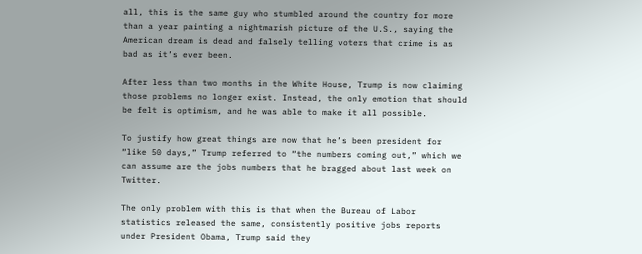all, this is the same guy who stumbled around the country for more than a year painting a nightmarish picture of the U.S., saying the American dream is dead and falsely telling voters that crime is as bad as it’s ever been.

After less than two months in the White House, Trump is now claiming those problems no longer exist. Instead, the only emotion that should be felt is optimism, and he was able to make it all possible.

To justify how great things are now that he’s been president for “like 50 days,” Trump referred to “the numbers coming out,” which we can assume are the jobs numbers that he bragged about last week on Twitter.

The only problem with this is that when the Bureau of Labor statistics released the same, consistently positive jobs reports under President Obama, Trump said they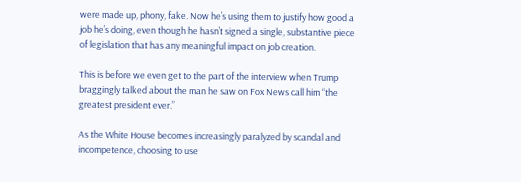were made up, phony, fake. Now he’s using them to justify how good a job he’s doing, even though he hasn’t signed a single, substantive piece of legislation that has any meaningful impact on job creation.

This is before we even get to the part of the interview when Trump braggingly talked about the man he saw on Fox News call him “the greatest president ever.”

As the White House becomes increasingly paralyzed by scandal and incompetence, choosing to use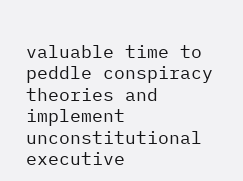valuable time to peddle conspiracy theories and implement unconstitutional executive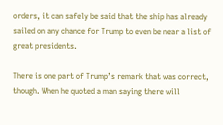orders, it can safely be said that the ship has already sailed on any chance for Trump to even be near a list of great presidents.

There is one part of Trump’s remark that was correct, though. When he quoted a man saying there will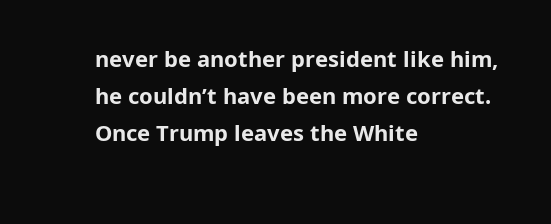never be another president like him, he couldn’t have been more correct. Once Trump leaves the White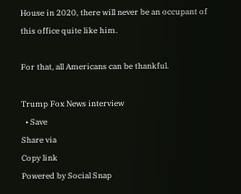House in 2020, there will never be an occupant of this office quite like him.

For that, all Americans can be thankful.

Trump Fox News interview
  • Save
Share via
Copy link
Powered by Social Snap